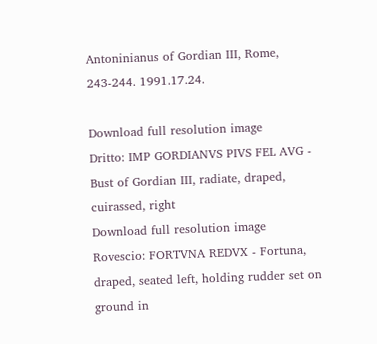Antoninianus of Gordian III, Rome, 243-244. 1991.17.24.

Download full resolution image
Dritto: IMP GORDIANVS PIVS FEL AVG - Bust of Gordian III, radiate, draped, cuirassed, right
Download full resolution image
Rovescio: FORTVNA REDVX - Fortuna, draped, seated left, holding rudder set on ground in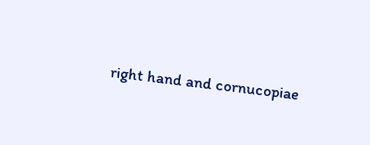right hand and cornucopiae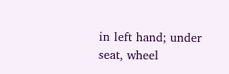in left hand; under seat, wheel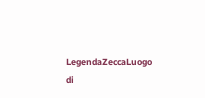LegendaZeccaLuogo di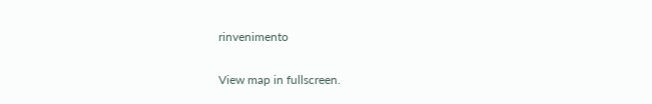rinvenimento

View map in fullscreen.